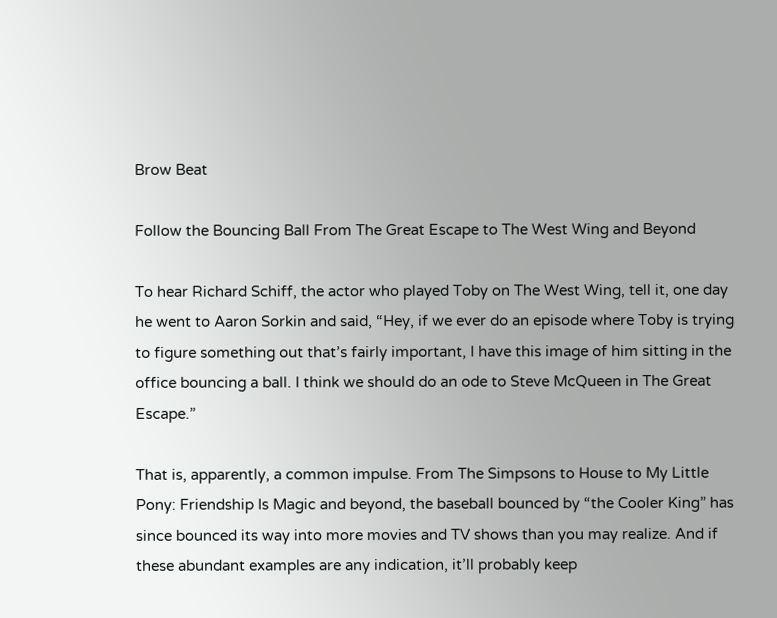Brow Beat

Follow the Bouncing Ball From The Great Escape to The West Wing and Beyond

To hear Richard Schiff, the actor who played Toby on The West Wing, tell it, one day he went to Aaron Sorkin and said, “Hey, if we ever do an episode where Toby is trying to figure something out that’s fairly important, I have this image of him sitting in the office bouncing a ball. I think we should do an ode to Steve McQueen in The Great Escape.”

That is, apparently, a common impulse. From The Simpsons to House to My Little Pony: Friendship Is Magic and beyond, the baseball bounced by “the Cooler King” has since bounced its way into more movies and TV shows than you may realize. And if these abundant examples are any indication, it’ll probably keep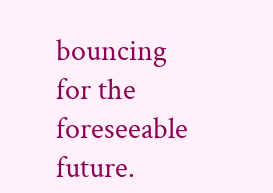bouncing for the foreseeable future.